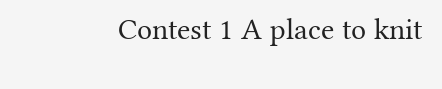Contest 1 A place to knit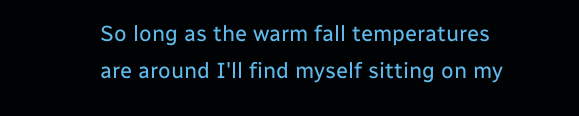So long as the warm fall temperatures are around I'll find myself sitting on my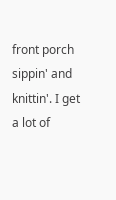front porch sippin' and knittin'. I get a lot of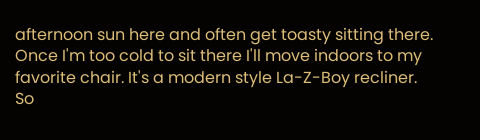afternoon sun here and often get toasty sitting there. Once I'm too cold to sit there I'll move indoors to my favorite chair. It's a modern style La-Z-Boy recliner. So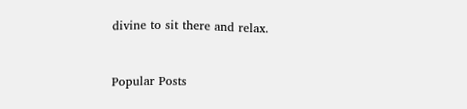divine to sit there and relax.


Popular Posts